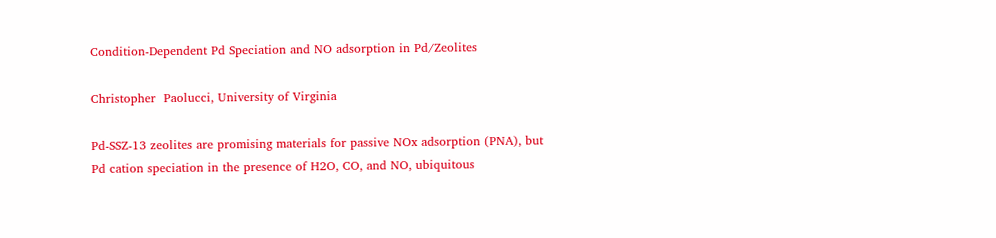Condition-Dependent Pd Speciation and NO adsorption in Pd/Zeolites

Christopher  Paolucci, University of Virginia

Pd-SSZ-13 zeolites are promising materials for passive NOx adsorption (PNA), but Pd cation speciation in the presence of H2O, CO, and NO, ubiquitous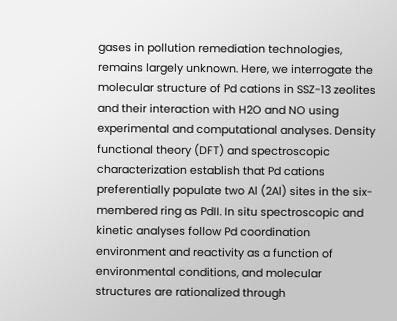gases in pollution remediation technologies, remains largely unknown. Here, we interrogate the molecular structure of Pd cations in SSZ-13 zeolites and their interaction with H2O and NO using experimental and computational analyses. Density functional theory (DFT) and spectroscopic characterization establish that Pd cations preferentially populate two Al (2Al) sites in the six-membered ring as PdII. In situ spectroscopic and kinetic analyses follow Pd coordination environment and reactivity as a function of environmental conditions, and molecular structures are rationalized through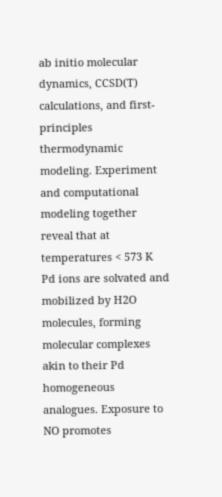ab initio molecular dynamics, CCSD(T) calculations, and first-principles thermodynamic modeling. Experiment and computational modeling together reveal that at temperatures < 573 K Pd ions are solvated and mobilized by H2O molecules, forming molecular complexes akin to their Pd homogeneous analogues. Exposure to NO promotes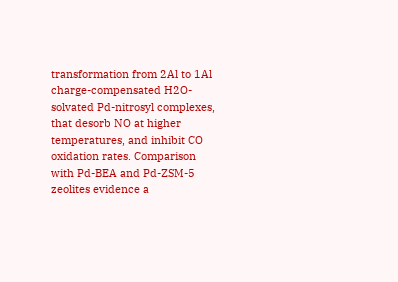transformation from 2Al to 1Al charge-compensated H2O-solvated Pd-nitrosyl complexes, that desorb NO at higher temperatures, and inhibit CO oxidation rates. Comparison with Pd-BEA and Pd-ZSM-5 zeolites evidence a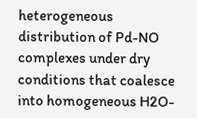heterogeneous distribution of Pd-NO complexes under dry conditions that coalesce into homogeneous H2O-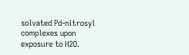solvated Pd-nitrosyl complexes upon exposure to H2O.